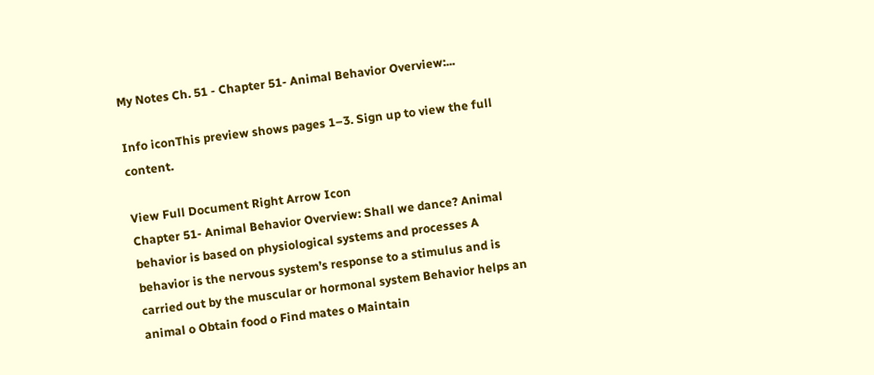My Notes Ch. 51 - Chapter 51- Animal Behavior Overview:...

Info iconThis preview shows pages 1–3. Sign up to view the full content.

View Full Document Right Arrow Icon
Chapter 51- Animal Behavior Overview: Shall we dance? Animal behavior is based on physiological systems and processes A behavior is the nervous system’s response to a stimulus and is carried out by the muscular or hormonal system Behavior helps an animal o Obtain food o Find mates o Maintain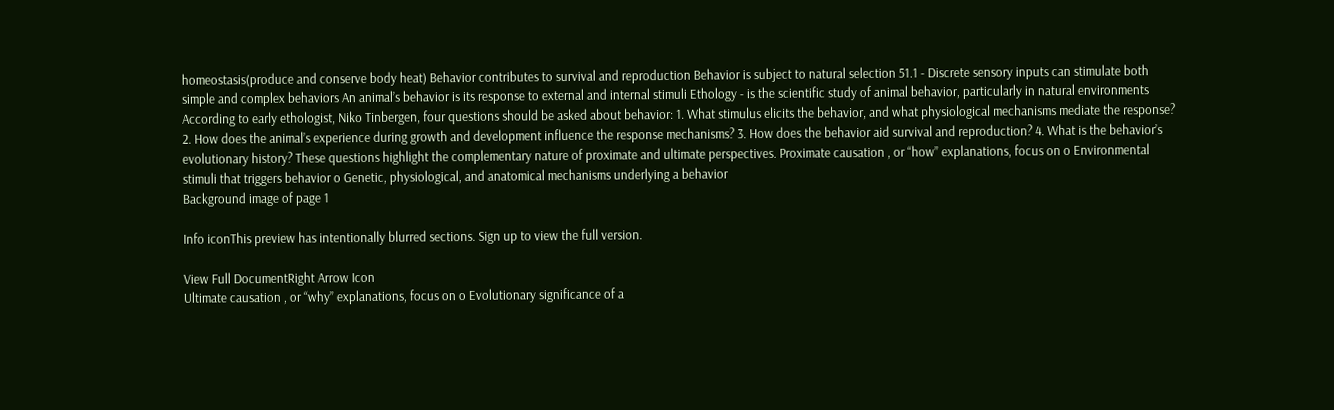homeostasis(produce and conserve body heat) Behavior contributes to survival and reproduction Behavior is subject to natural selection 51.1 - Discrete sensory inputs can stimulate both simple and complex behaviors An animal’s behavior is its response to external and internal stimuli Ethology - is the scientific study of animal behavior, particularly in natural environments According to early ethologist, Niko Tinbergen, four questions should be asked about behavior: 1. What stimulus elicits the behavior, and what physiological mechanisms mediate the response? 2. How does the animal’s experience during growth and development influence the response mechanisms? 3. How does the behavior aid survival and reproduction? 4. What is the behavior’s evolutionary history? These questions highlight the complementary nature of proximate and ultimate perspectives. Proximate causation , or “how” explanations, focus on o Environmental stimuli that triggers behavior o Genetic, physiological, and anatomical mechanisms underlying a behavior
Background image of page 1

Info iconThis preview has intentionally blurred sections. Sign up to view the full version.

View Full DocumentRight Arrow Icon
Ultimate causation , or “why” explanations, focus on o Evolutionary significance of a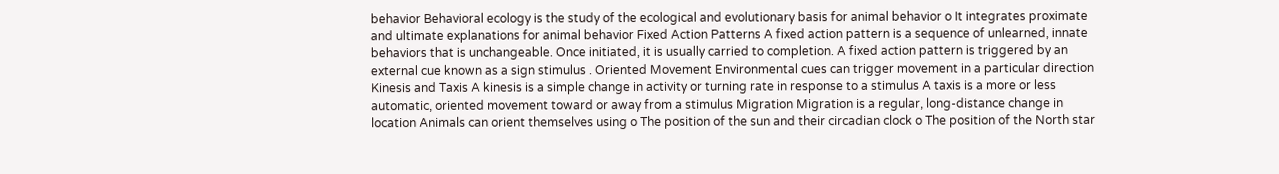behavior Behavioral ecology is the study of the ecological and evolutionary basis for animal behavior o It integrates proximate and ultimate explanations for animal behavior Fixed Action Patterns A fixed action pattern is a sequence of unlearned, innate behaviors that is unchangeable. Once initiated, it is usually carried to completion. A fixed action pattern is triggered by an external cue known as a sign stimulus . Oriented Movement Environmental cues can trigger movement in a particular direction Kinesis and Taxis A kinesis is a simple change in activity or turning rate in response to a stimulus A taxis is a more or less automatic, oriented movement toward or away from a stimulus Migration Migration is a regular, long-distance change in location Animals can orient themselves using o The position of the sun and their circadian clock o The position of the North star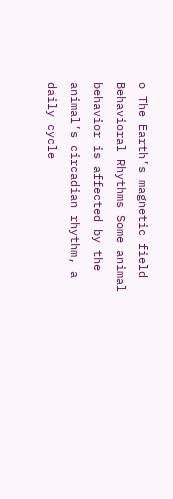o The Earth’s magnetic field Behavioral Rhythms Some animal behavior is affected by the animal’s circadian rhythm, a daily cycle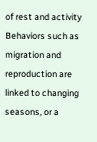of rest and activity Behaviors such as migration and reproduction are linked to changing seasons, or a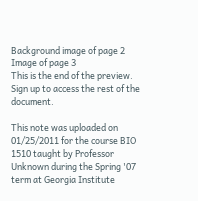Background image of page 2
Image of page 3
This is the end of the preview. Sign up to access the rest of the document.

This note was uploaded on 01/25/2011 for the course BIO 1510 taught by Professor Unknown during the Spring '07 term at Georgia Institute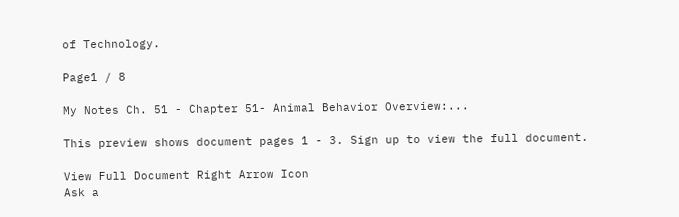of Technology.

Page1 / 8

My Notes Ch. 51 - Chapter 51- Animal Behavior Overview:...

This preview shows document pages 1 - 3. Sign up to view the full document.

View Full Document Right Arrow Icon
Ask a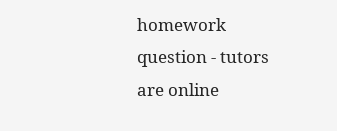homework question - tutors are online